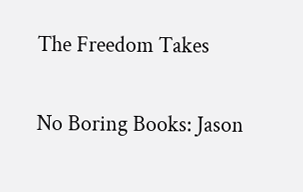The Freedom Takes

No Boring Books: Jason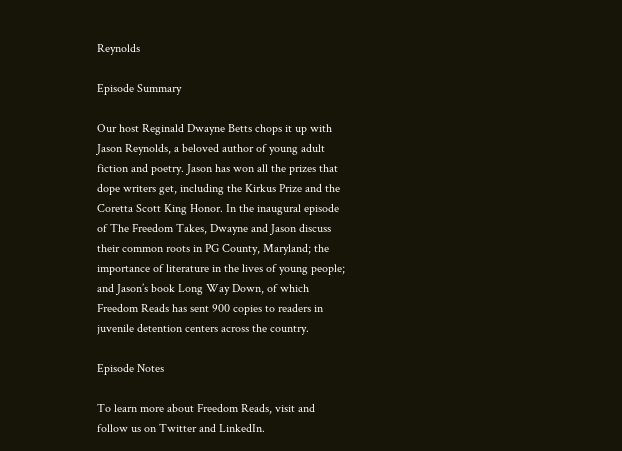Reynolds

Episode Summary

Our host Reginald Dwayne Betts chops it up with Jason Reynolds, a beloved author of young adult fiction and poetry. Jason has won all the prizes that dope writers get, including the Kirkus Prize and the Coretta Scott King Honor. In the inaugural episode of The Freedom Takes, Dwayne and Jason discuss their common roots in PG County, Maryland; the importance of literature in the lives of young people; and Jason’s book Long Way Down, of which Freedom Reads has sent 900 copies to readers in juvenile detention centers across the country.

Episode Notes

To learn more about Freedom Reads, visit and follow us on Twitter and LinkedIn.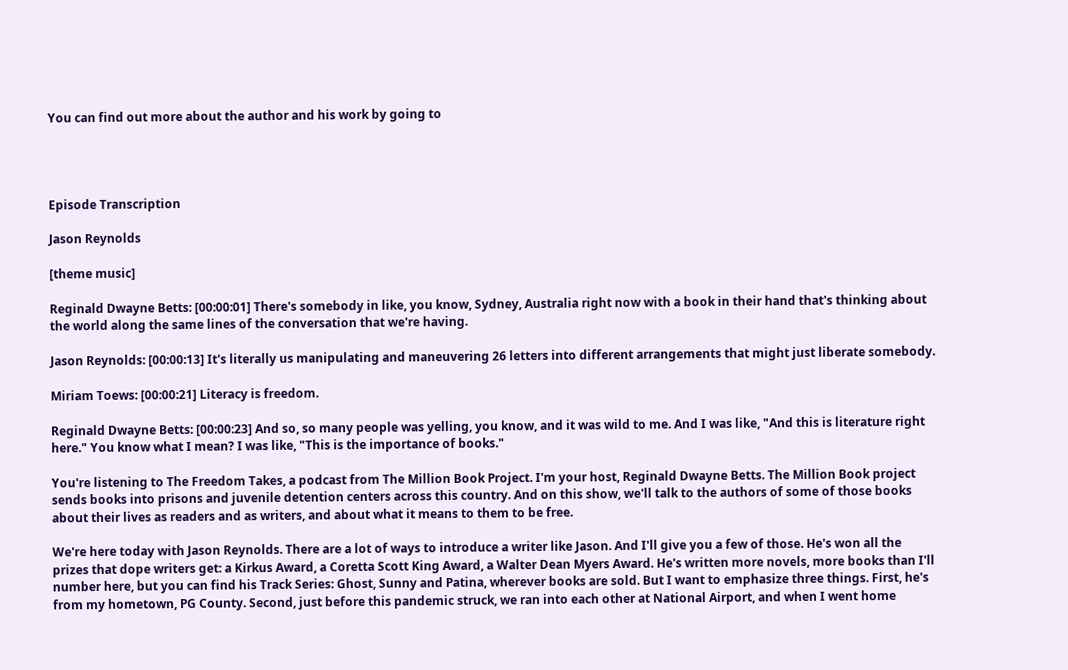You can find out more about the author and his work by going to




Episode Transcription

Jason Reynolds

[theme music]

Reginald Dwayne Betts: [00:00:01] There's somebody in like, you know, Sydney, Australia right now with a book in their hand that's thinking about the world along the same lines of the conversation that we're having.

Jason Reynolds: [00:00:13] It's literally us manipulating and maneuvering 26 letters into different arrangements that might just liberate somebody.

Miriam Toews: [00:00:21] Literacy is freedom.

Reginald Dwayne Betts: [00:00:23] And so, so many people was yelling, you know, and it was wild to me. And I was like, "And this is literature right here." You know what I mean? I was like, "This is the importance of books."

You're listening to The Freedom Takes, a podcast from The Million Book Project. I'm your host, Reginald Dwayne Betts. The Million Book project sends books into prisons and juvenile detention centers across this country. And on this show, we'll talk to the authors of some of those books about their lives as readers and as writers, and about what it means to them to be free.

We're here today with Jason Reynolds. There are a lot of ways to introduce a writer like Jason. And I'll give you a few of those. He's won all the prizes that dope writers get: a Kirkus Award, a Coretta Scott King Award, a Walter Dean Myers Award. He's written more novels, more books than I'll number here, but you can find his Track Series: Ghost, Sunny and Patina, wherever books are sold. But I want to emphasize three things. First, he's from my hometown, PG County. Second, just before this pandemic struck, we ran into each other at National Airport, and when I went home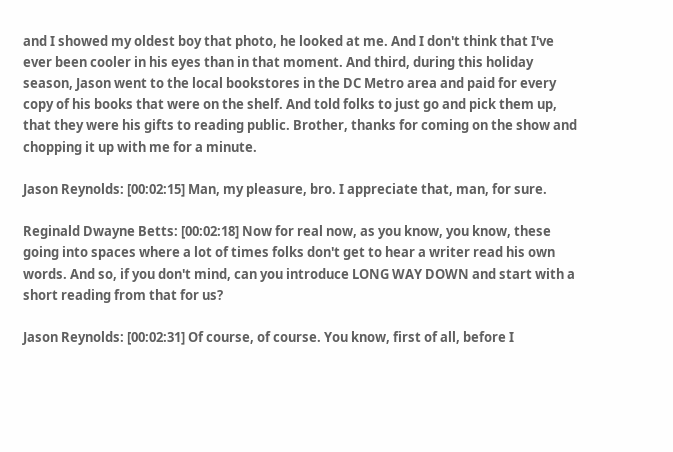and I showed my oldest boy that photo, he looked at me. And I don't think that I've ever been cooler in his eyes than in that moment. And third, during this holiday season, Jason went to the local bookstores in the DC Metro area and paid for every copy of his books that were on the shelf. And told folks to just go and pick them up, that they were his gifts to reading public. Brother, thanks for coming on the show and chopping it up with me for a minute.

Jason Reynolds: [00:02:15] Man, my pleasure, bro. I appreciate that, man, for sure.

Reginald Dwayne Betts: [00:02:18] Now for real now, as you know, you know, these going into spaces where a lot of times folks don't get to hear a writer read his own words. And so, if you don't mind, can you introduce LONG WAY DOWN and start with a short reading from that for us?

Jason Reynolds: [00:02:31] Of course, of course. You know, first of all, before I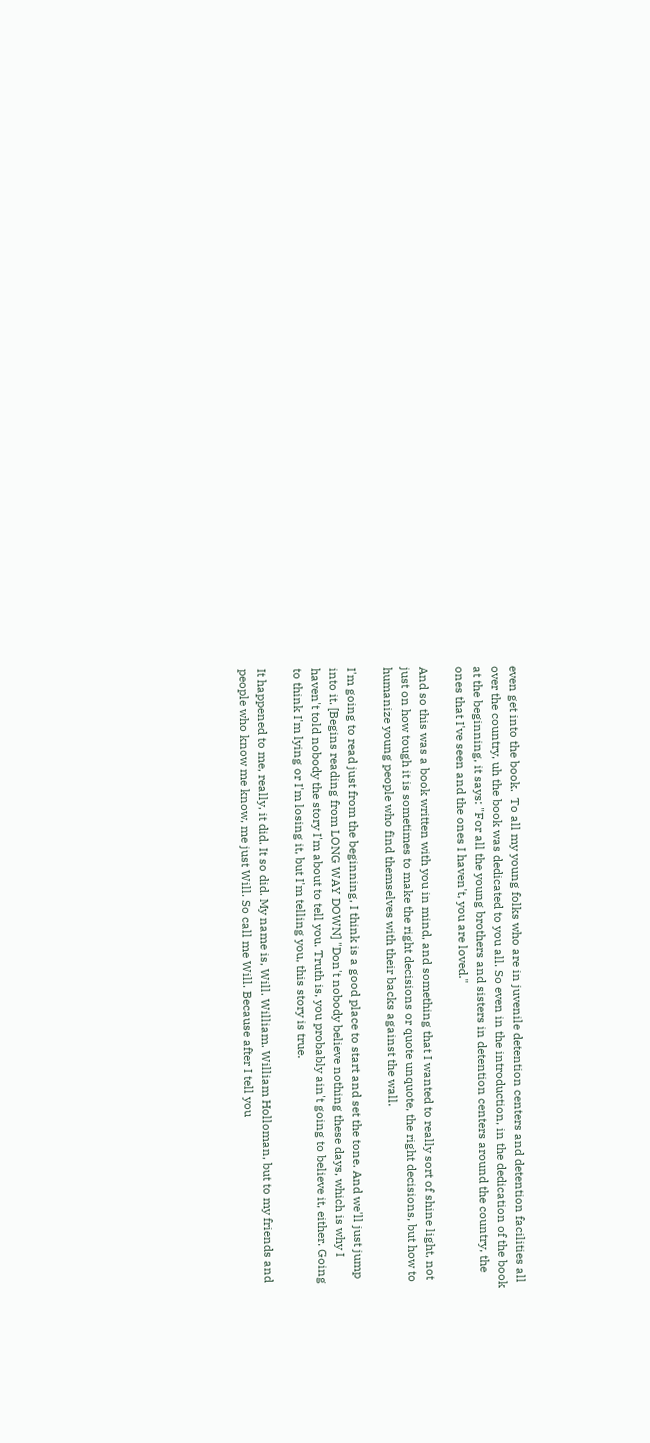even get into the book.  To all my young folks who are in juvenile detention centers and detention facilities all over the country, uh the book was dedicated to you all. So even in the introduction, in the dedication of the book at the beginning, it says: "For all the young brothers and sisters in detention centers around the country, the ones that I've seen and the ones I haven't, you are loved."

And so this was a book written with you in mind, and something that I wanted to really sort of shine light, not just on how tough it is sometimes to make the right decisions or quote unquote, the right decisions, but how to humanize young people who find themselves with their backs against the wall.

I'm going to read just from the beginning, I think is a good place to start and set the tone. And we'll just jump into it. [Begins reading from LONG WAY DOWN] "Don't nobody believe nothing these days, which is why I haven't told nobody the story I'm about to tell you. Truth is, you probably ain't going to believe it, either. Going to think I'm lying or I'm losing it, but I'm telling you, this story is true.

It happened to me, really, it did. It so did. My name is, Will. William. William Holloman, but to my friends and people who know me know, me just Will. So call me Will. Because after I tell you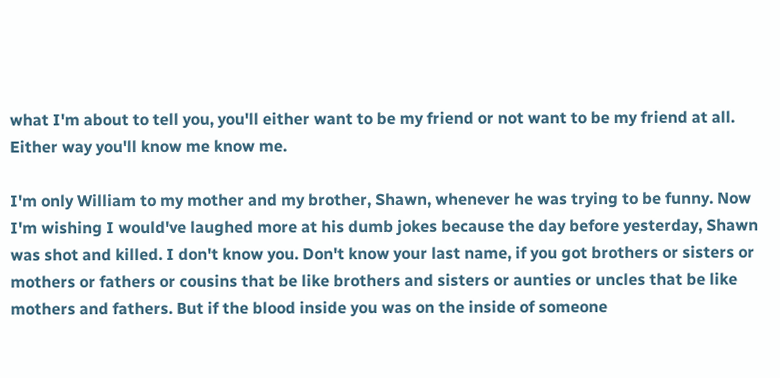what I'm about to tell you, you'll either want to be my friend or not want to be my friend at all. Either way you'll know me know me.

I'm only William to my mother and my brother, Shawn, whenever he was trying to be funny. Now I'm wishing I would've laughed more at his dumb jokes because the day before yesterday, Shawn was shot and killed. I don't know you. Don't know your last name, if you got brothers or sisters or mothers or fathers or cousins that be like brothers and sisters or aunties or uncles that be like mothers and fathers. But if the blood inside you was on the inside of someone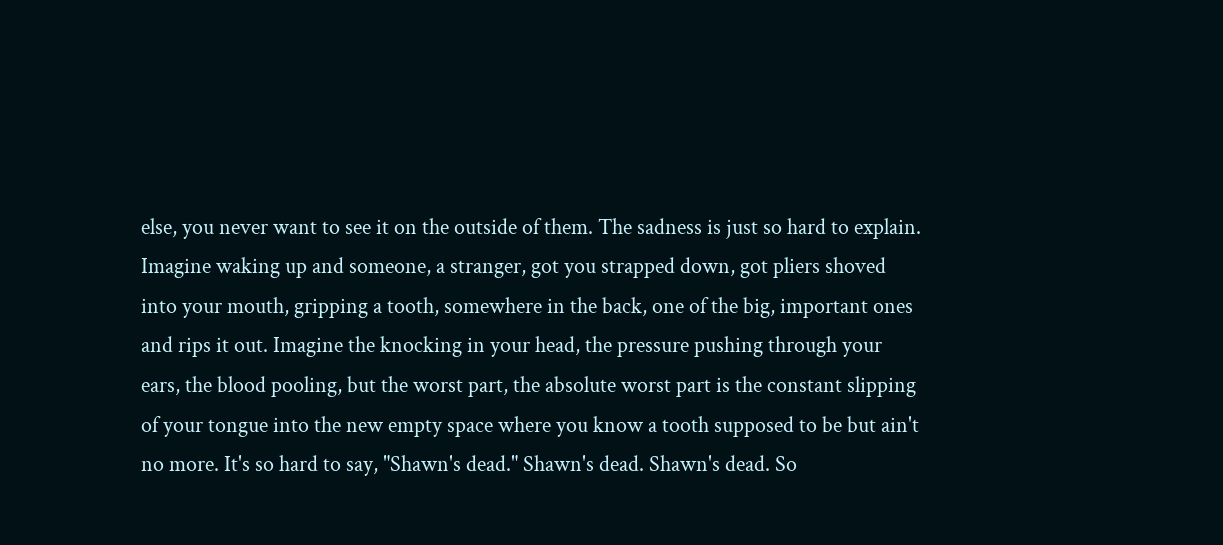else, you never want to see it on the outside of them. The sadness is just so hard to explain. Imagine waking up and someone, a stranger, got you strapped down, got pliers shoved into your mouth, gripping a tooth, somewhere in the back, one of the big, important ones and rips it out. Imagine the knocking in your head, the pressure pushing through your ears, the blood pooling, but the worst part, the absolute worst part is the constant slipping of your tongue into the new empty space where you know a tooth supposed to be but ain't no more. It's so hard to say, "Shawn's dead." Shawn's dead. Shawn's dead. So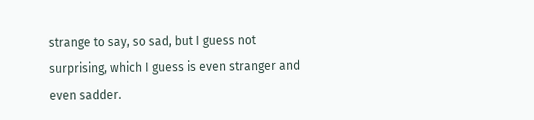strange to say, so sad, but I guess not surprising, which I guess is even stranger and even sadder.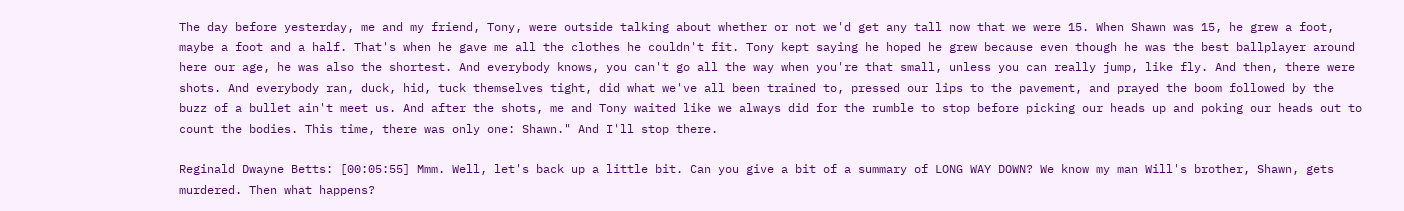The day before yesterday, me and my friend, Tony, were outside talking about whether or not we'd get any tall now that we were 15. When Shawn was 15, he grew a foot, maybe a foot and a half. That's when he gave me all the clothes he couldn't fit. Tony kept saying he hoped he grew because even though he was the best ballplayer around here our age, he was also the shortest. And everybody knows, you can't go all the way when you're that small, unless you can really jump, like fly. And then, there were shots. And everybody ran, duck, hid, tuck themselves tight, did what we've all been trained to, pressed our lips to the pavement, and prayed the boom followed by the buzz of a bullet ain't meet us. And after the shots, me and Tony waited like we always did for the rumble to stop before picking our heads up and poking our heads out to count the bodies. This time, there was only one: Shawn." And I'll stop there.

Reginald Dwayne Betts: [00:05:55] Mmm. Well, let's back up a little bit. Can you give a bit of a summary of LONG WAY DOWN? We know my man Will's brother, Shawn, gets murdered. Then what happens?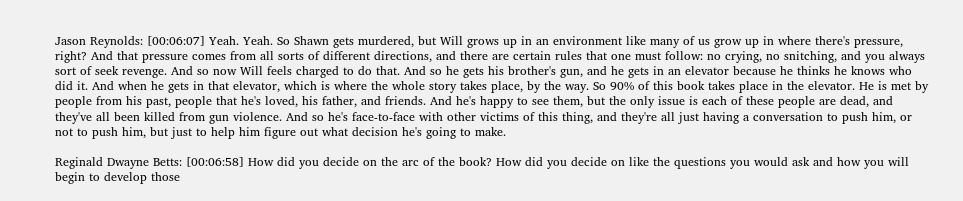Jason Reynolds: [00:06:07] Yeah. Yeah. So Shawn gets murdered, but Will grows up in an environment like many of us grow up in where there's pressure, right? And that pressure comes from all sorts of different directions, and there are certain rules that one must follow: no crying, no snitching, and you always sort of seek revenge. And so now Will feels charged to do that. And so he gets his brother's gun, and he gets in an elevator because he thinks he knows who did it. And when he gets in that elevator, which is where the whole story takes place, by the way. So 90% of this book takes place in the elevator. He is met by people from his past, people that he's loved, his father, and friends. And he's happy to see them, but the only issue is each of these people are dead, and they've all been killed from gun violence. And so he's face-to-face with other victims of this thing, and they're all just having a conversation to push him, or not to push him, but just to help him figure out what decision he's going to make.

Reginald Dwayne Betts: [00:06:58] How did you decide on the arc of the book? How did you decide on like the questions you would ask and how you will begin to develop those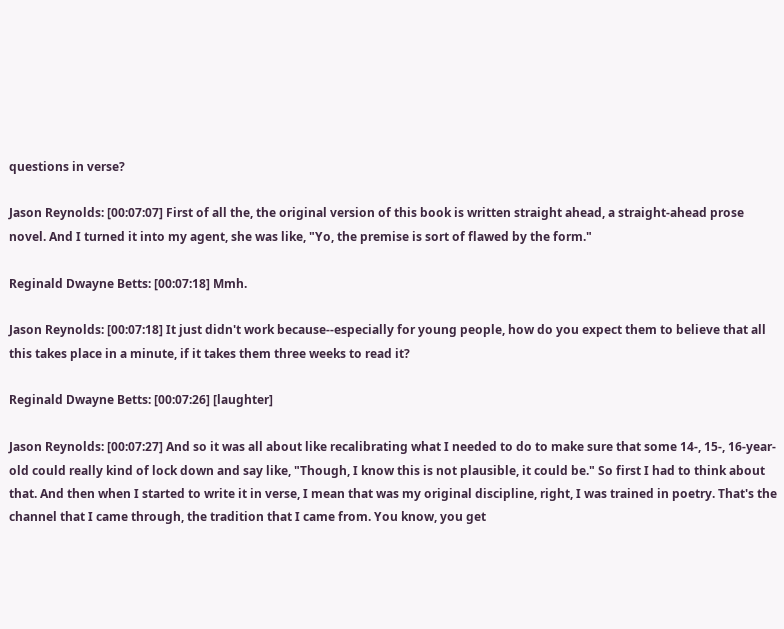questions in verse?

Jason Reynolds: [00:07:07] First of all the, the original version of this book is written straight ahead, a straight-ahead prose novel. And I turned it into my agent, she was like, "Yo, the premise is sort of flawed by the form."

Reginald Dwayne Betts: [00:07:18] Mmh.

Jason Reynolds: [00:07:18] It just didn't work because--especially for young people, how do you expect them to believe that all this takes place in a minute, if it takes them three weeks to read it?

Reginald Dwayne Betts: [00:07:26] [laughter]

Jason Reynolds: [00:07:27] And so it was all about like recalibrating what I needed to do to make sure that some 14-, 15-, 16-year-old could really kind of lock down and say like, "Though, I know this is not plausible, it could be." So first I had to think about that. And then when I started to write it in verse, I mean that was my original discipline, right, I was trained in poetry. That's the channel that I came through, the tradition that I came from. You know, you get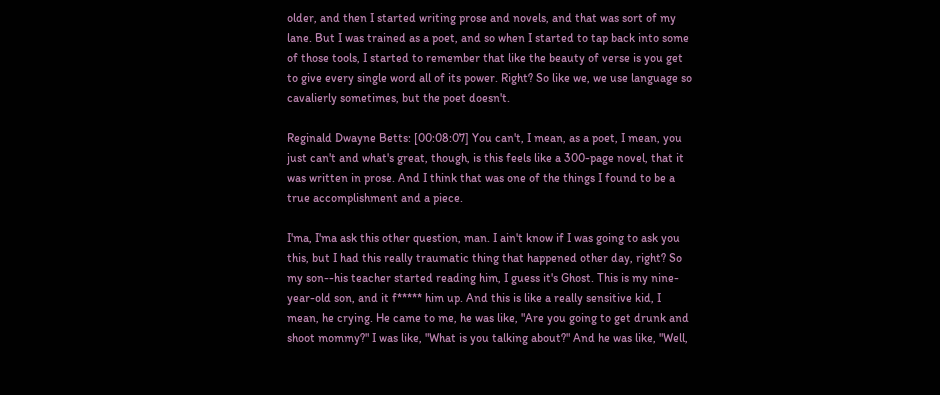older, and then I started writing prose and novels, and that was sort of my lane. But I was trained as a poet, and so when I started to tap back into some of those tools, I started to remember that like the beauty of verse is you get to give every single word all of its power. Right? So like we, we use language so cavalierly sometimes, but the poet doesn't.

Reginald Dwayne Betts: [00:08:07] You can't, I mean, as a poet, I mean, you just can't and what's great, though, is this feels like a 300-page novel, that it was written in prose. And I think that was one of the things I found to be a true accomplishment and a piece.

I'ma, I'ma ask this other question, man. I ain't know if I was going to ask you this, but I had this really traumatic thing that happened other day, right? So my son--his teacher started reading him, I guess it's Ghost. This is my nine-year-old son, and it f***** him up. And this is like a really sensitive kid, I mean, he crying. He came to me, he was like, "Are you going to get drunk and shoot mommy?" I was like, "What is you talking about?" And he was like, "Well,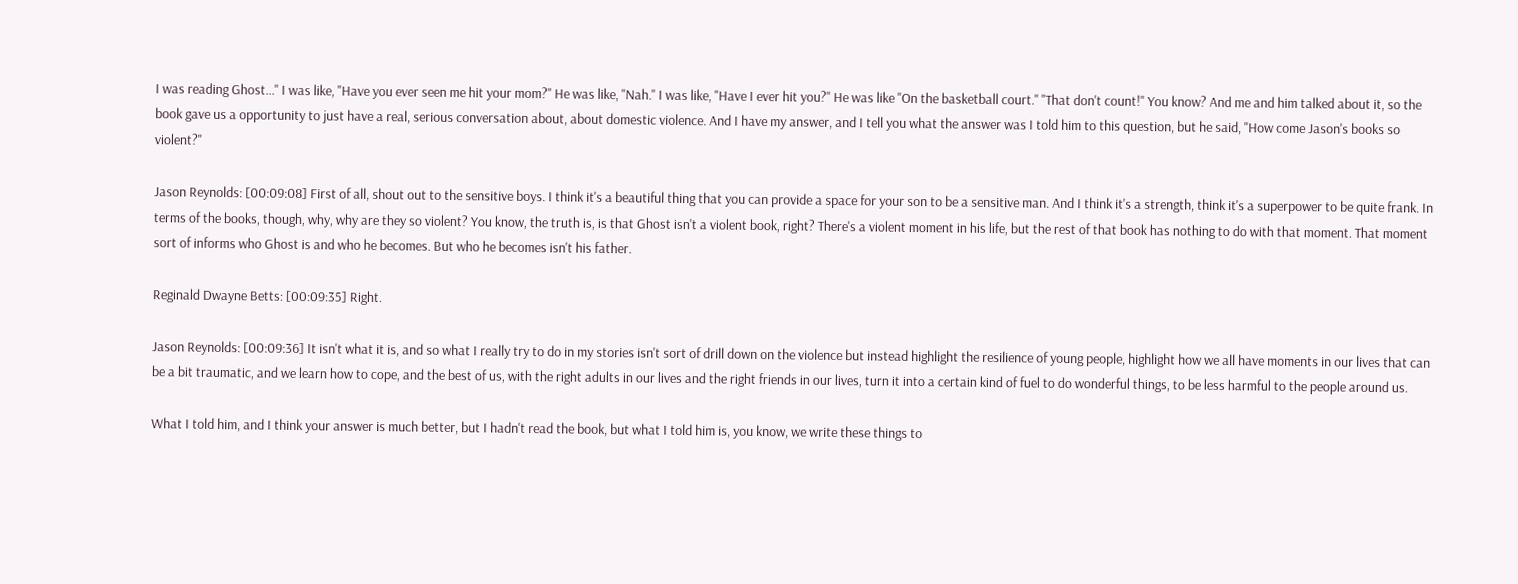I was reading Ghost..." I was like, "Have you ever seen me hit your mom?" He was like, "Nah." I was like, "Have I ever hit you?" He was like "On the basketball court." "That don't count!" You know? And me and him talked about it, so the book gave us a opportunity to just have a real, serious conversation about, about domestic violence. And I have my answer, and I tell you what the answer was I told him to this question, but he said, "How come Jason's books so violent?"

Jason Reynolds: [00:09:08] First of all, shout out to the sensitive boys. I think it's a beautiful thing that you can provide a space for your son to be a sensitive man. And I think it's a strength, think it's a superpower to be quite frank. In terms of the books, though, why, why are they so violent? You know, the truth is, is that Ghost isn't a violent book, right? There's a violent moment in his life, but the rest of that book has nothing to do with that moment. That moment sort of informs who Ghost is and who he becomes. But who he becomes isn't his father.

Reginald Dwayne Betts: [00:09:35] Right.

Jason Reynolds: [00:09:36] It isn't what it is, and so what I really try to do in my stories isn't sort of drill down on the violence but instead highlight the resilience of young people, highlight how we all have moments in our lives that can be a bit traumatic, and we learn how to cope, and the best of us, with the right adults in our lives and the right friends in our lives, turn it into a certain kind of fuel to do wonderful things, to be less harmful to the people around us.

What I told him, and I think your answer is much better, but I hadn't read the book, but what I told him is, you know, we write these things to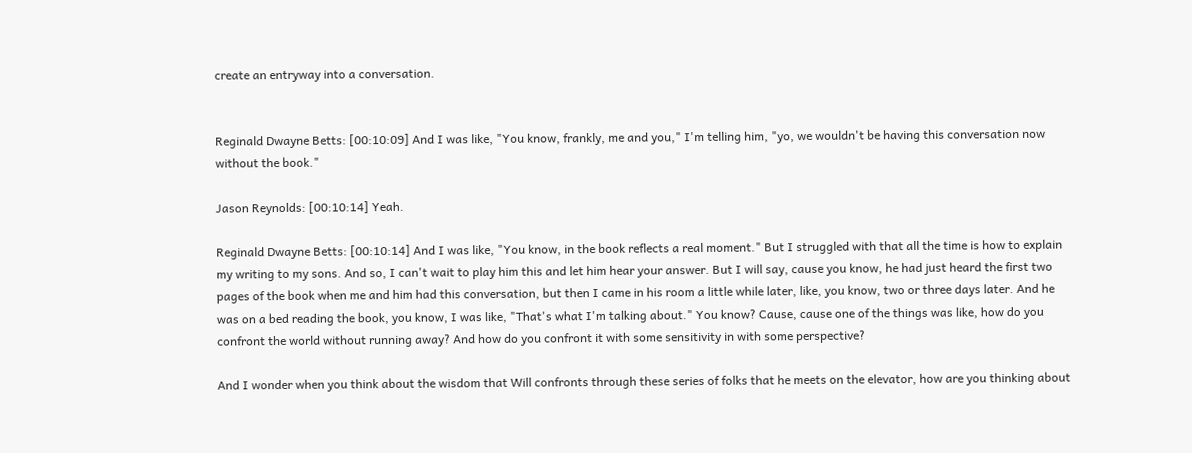create an entryway into a conversation.


Reginald Dwayne Betts: [00:10:09] And I was like, "You know, frankly, me and you," I'm telling him, "yo, we wouldn't be having this conversation now without the book."

Jason Reynolds: [00:10:14] Yeah.

Reginald Dwayne Betts: [00:10:14] And I was like, "You know, in the book reflects a real moment." But I struggled with that all the time is how to explain my writing to my sons. And so, I can't wait to play him this and let him hear your answer. But I will say, cause you know, he had just heard the first two pages of the book when me and him had this conversation, but then I came in his room a little while later, like, you know, two or three days later. And he was on a bed reading the book, you know, I was like, "That's what I'm talking about." You know? Cause, cause one of the things was like, how do you confront the world without running away? And how do you confront it with some sensitivity in with some perspective?

And I wonder when you think about the wisdom that Will confronts through these series of folks that he meets on the elevator, how are you thinking about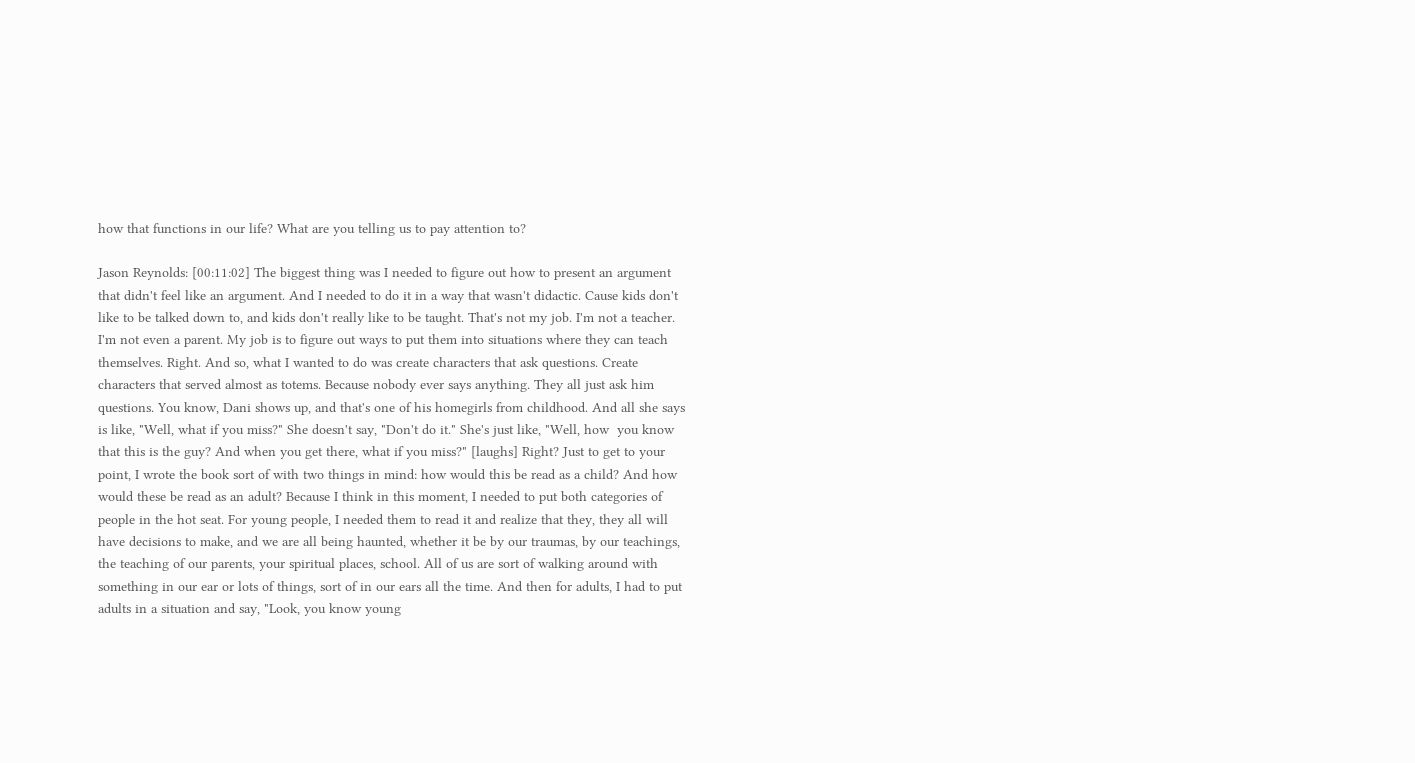how that functions in our life? What are you telling us to pay attention to?

Jason Reynolds: [00:11:02] The biggest thing was I needed to figure out how to present an argument that didn't feel like an argument. And I needed to do it in a way that wasn't didactic. Cause kids don't like to be talked down to, and kids don't really like to be taught. That's not my job. I'm not a teacher. I'm not even a parent. My job is to figure out ways to put them into situations where they can teach themselves. Right. And so, what I wanted to do was create characters that ask questions. Create characters that served almost as totems. Because nobody ever says anything. They all just ask him questions. You know, Dani shows up, and that's one of his homegirls from childhood. And all she says is like, "Well, what if you miss?" She doesn't say, "Don't do it." She's just like, "Well, how  you know that this is the guy? And when you get there, what if you miss?" [laughs] Right? Just to get to your point, I wrote the book sort of with two things in mind: how would this be read as a child? And how would these be read as an adult? Because I think in this moment, I needed to put both categories of people in the hot seat. For young people, I needed them to read it and realize that they, they all will have decisions to make, and we are all being haunted, whether it be by our traumas, by our teachings, the teaching of our parents, your spiritual places, school. All of us are sort of walking around with something in our ear or lots of things, sort of in our ears all the time. And then for adults, I had to put adults in a situation and say, "Look, you know young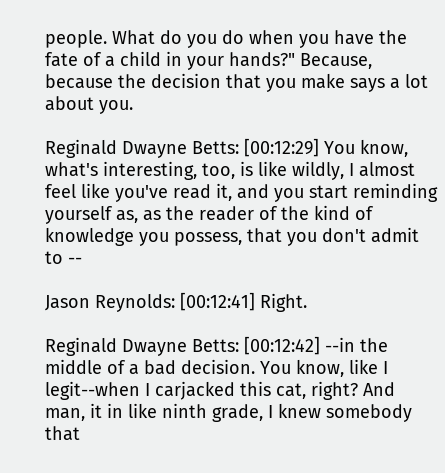people. What do you do when you have the fate of a child in your hands?" Because, because the decision that you make says a lot about you.

Reginald Dwayne Betts: [00:12:29] You know, what's interesting, too, is like wildly, I almost feel like you've read it, and you start reminding yourself as, as the reader of the kind of knowledge you possess, that you don't admit to --

Jason Reynolds: [00:12:41] Right.

Reginald Dwayne Betts: [00:12:42] --in the middle of a bad decision. You know, like I legit--when I carjacked this cat, right? And man, it in like ninth grade, I knew somebody that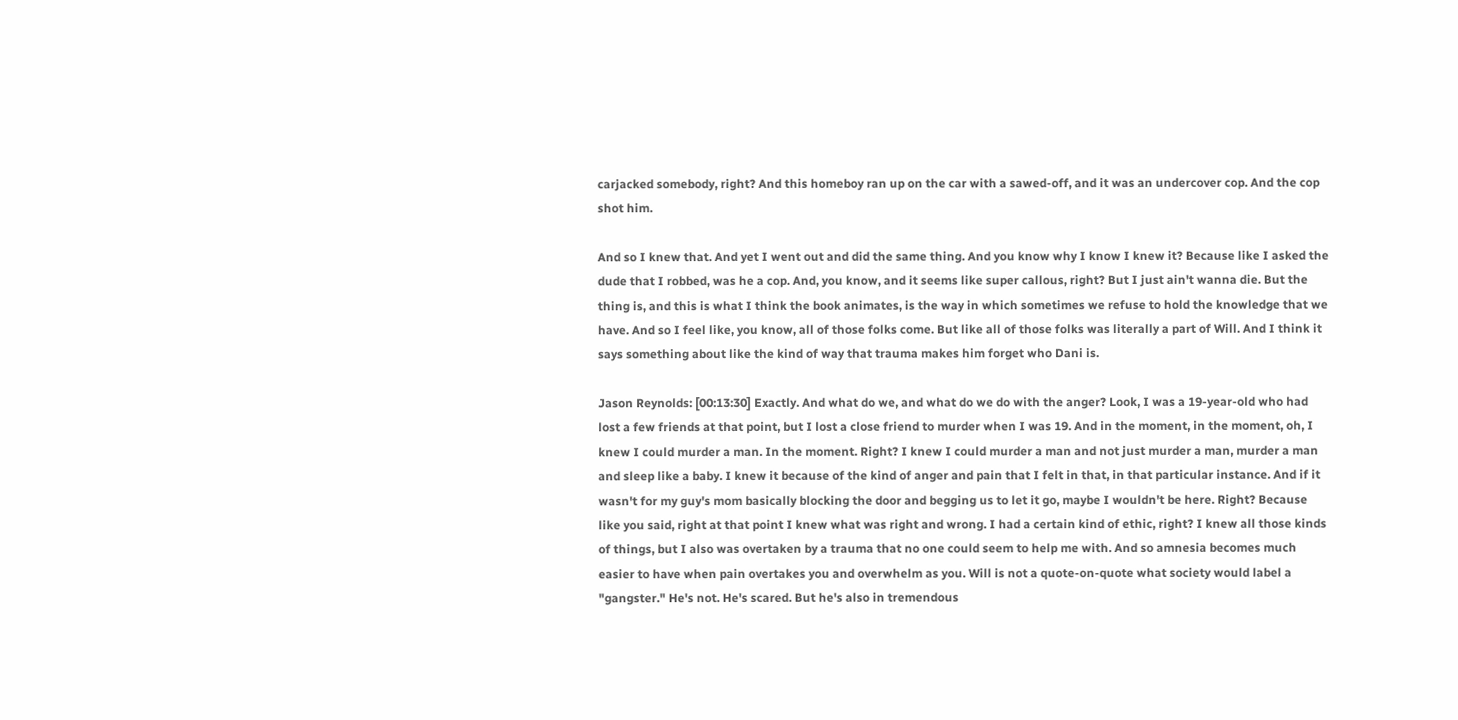carjacked somebody, right? And this homeboy ran up on the car with a sawed-off, and it was an undercover cop. And the cop shot him.

And so I knew that. And yet I went out and did the same thing. And you know why I know I knew it? Because like I asked the dude that I robbed, was he a cop. And, you know, and it seems like super callous, right? But I just ain't wanna die. But the thing is, and this is what I think the book animates, is the way in which sometimes we refuse to hold the knowledge that we have. And so I feel like, you know, all of those folks come. But like all of those folks was literally a part of Will. And I think it says something about like the kind of way that trauma makes him forget who Dani is.

Jason Reynolds: [00:13:30] Exactly. And what do we, and what do we do with the anger? Look, I was a 19-year-old who had lost a few friends at that point, but I lost a close friend to murder when I was 19. And in the moment, in the moment, oh, I knew I could murder a man. In the moment. Right? I knew I could murder a man and not just murder a man, murder a man and sleep like a baby. I knew it because of the kind of anger and pain that I felt in that, in that particular instance. And if it wasn't for my guy's mom basically blocking the door and begging us to let it go, maybe I wouldn't be here. Right? Because like you said, right at that point I knew what was right and wrong. I had a certain kind of ethic, right? I knew all those kinds of things, but I also was overtaken by a trauma that no one could seem to help me with. And so amnesia becomes much easier to have when pain overtakes you and overwhelm as you. Will is not a quote-on-quote what society would label a "gangster." He's not. He's scared. But he's also in tremendous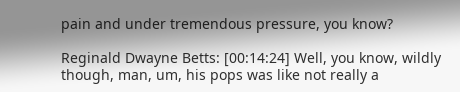pain and under tremendous pressure, you know?

Reginald Dwayne Betts: [00:14:24] Well, you know, wildly though, man, um, his pops was like not really a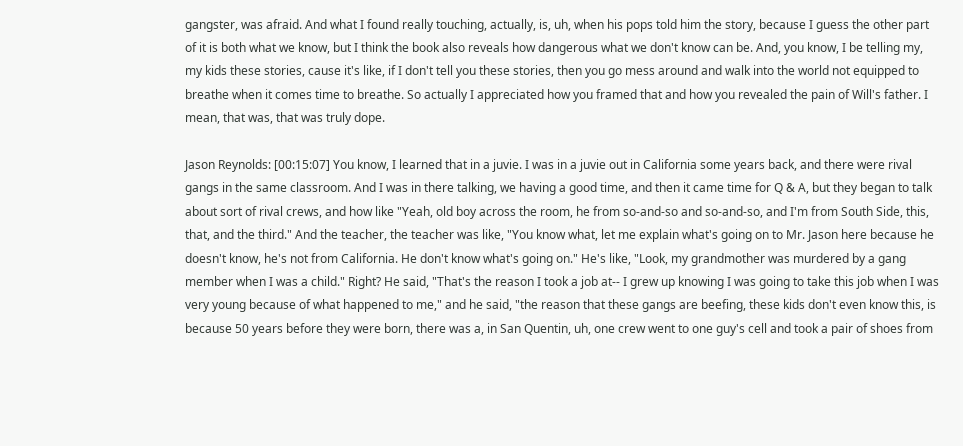gangster, was afraid. And what I found really touching, actually, is, uh, when his pops told him the story, because I guess the other part of it is both what we know, but I think the book also reveals how dangerous what we don't know can be. And, you know, I be telling my, my kids these stories, cause it's like, if I don't tell you these stories, then you go mess around and walk into the world not equipped to breathe when it comes time to breathe. So actually I appreciated how you framed that and how you revealed the pain of Will's father. I mean, that was, that was truly dope.

Jason Reynolds: [00:15:07] You know, I learned that in a juvie. I was in a juvie out in California some years back, and there were rival gangs in the same classroom. And I was in there talking, we having a good time, and then it came time for Q & A, but they began to talk about sort of rival crews, and how like "Yeah, old boy across the room, he from so-and-so and so-and-so, and I'm from South Side, this, that, and the third." And the teacher, the teacher was like, "You know what, let me explain what's going on to Mr. Jason here because he doesn't know, he's not from California. He don't know what's going on." He's like, "Look, my grandmother was murdered by a gang  member when I was a child." Right? He said, "That's the reason I took a job at-- I grew up knowing I was going to take this job when I was very young because of what happened to me," and he said, "the reason that these gangs are beefing, these kids don't even know this, is because 50 years before they were born, there was a, in San Quentin, uh, one crew went to one guy's cell and took a pair of shoes from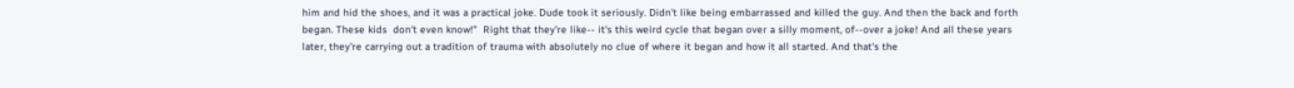him and hid the shoes, and it was a practical joke. Dude took it seriously. Didn't like being embarrassed and killed the guy. And then the back and forth began. These kids  don't even know!"  Right that they're like-- it's this weird cycle that began over a silly moment, of--over a joke! And all these years later, they're carrying out a tradition of trauma with absolutely no clue of where it began and how it all started. And that's the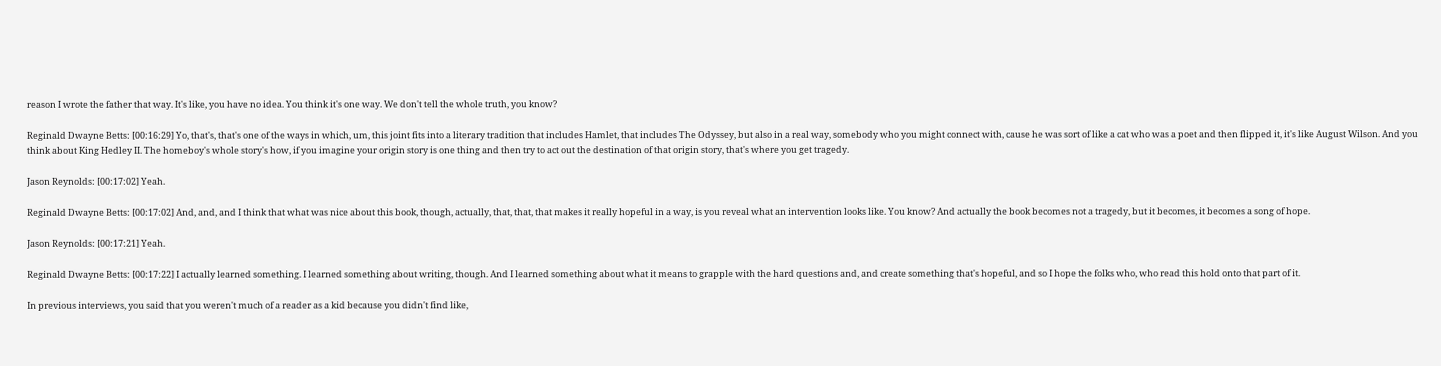reason I wrote the father that way. It's like, you have no idea. You think it's one way. We don't tell the whole truth, you know?

Reginald Dwayne Betts: [00:16:29] Yo, that's, that's one of the ways in which, um, this joint fits into a literary tradition that includes Hamlet, that includes The Odyssey, but also in a real way, somebody who you might connect with, cause he was sort of like a cat who was a poet and then flipped it, it's like August Wilson. And you think about King Hedley II. The homeboy's whole story's how, if you imagine your origin story is one thing and then try to act out the destination of that origin story, that's where you get tragedy.

Jason Reynolds: [00:17:02] Yeah.

Reginald Dwayne Betts: [00:17:02] And, and, and I think that what was nice about this book, though, actually, that, that, that makes it really hopeful in a way, is you reveal what an intervention looks like. You know? And actually the book becomes not a tragedy, but it becomes, it becomes a song of hope.

Jason Reynolds: [00:17:21] Yeah.

Reginald Dwayne Betts: [00:17:22] I actually learned something. I learned something about writing, though. And I learned something about what it means to grapple with the hard questions and, and create something that's hopeful, and so I hope the folks who, who read this hold onto that part of it.

In previous interviews, you said that you weren't much of a reader as a kid because you didn't find like,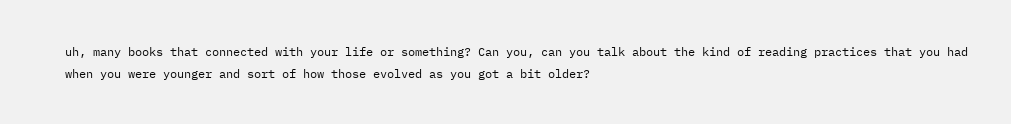uh, many books that connected with your life or something? Can you, can you talk about the kind of reading practices that you had when you were younger and sort of how those evolved as you got a bit older?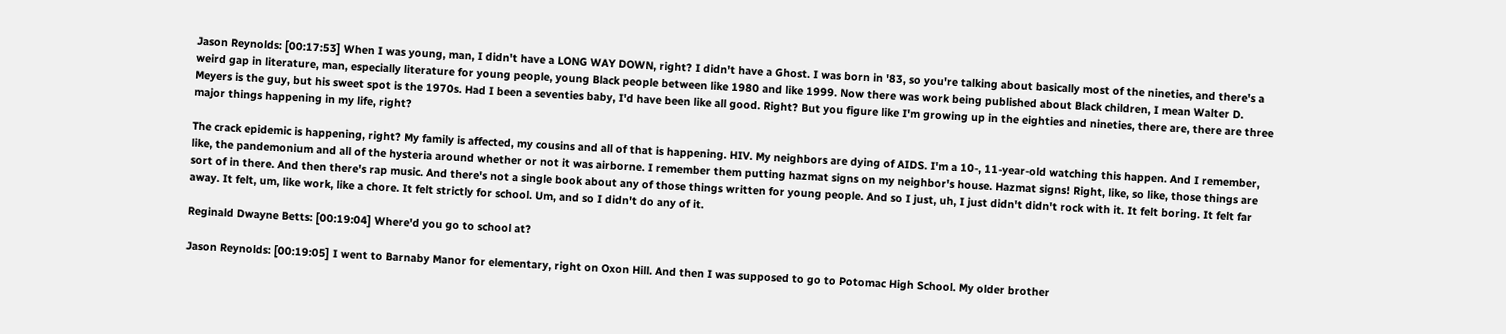Jason Reynolds: [00:17:53] When I was young, man, I didn't have a LONG WAY DOWN, right? I didn't have a Ghost. I was born in '83, so you're talking about basically most of the nineties, and there's a weird gap in literature, man, especially literature for young people, young Black people between like 1980 and like 1999. Now there was work being published about Black children, I mean Walter D. Meyers is the guy, but his sweet spot is the 1970s. Had I been a seventies baby, I'd have been like all good. Right? But you figure like I'm growing up in the eighties and nineties, there are, there are three major things happening in my life, right?

The crack epidemic is happening, right? My family is affected, my cousins and all of that is happening. HIV. My neighbors are dying of AIDS. I'm a 10-, 11-year-old watching this happen. And I remember, like, the pandemonium and all of the hysteria around whether or not it was airborne. I remember them putting hazmat signs on my neighbor's house. Hazmat signs! Right, like, so like, those things are sort of in there. And then there's rap music. And there's not a single book about any of those things written for young people. And so I just, uh, I just didn't didn't rock with it. It felt boring. It felt far away. It felt, um, like work, like a chore. It felt strictly for school. Um, and so I didn't do any of it.

Reginald Dwayne Betts: [00:19:04] Where'd you go to school at?

Jason Reynolds: [00:19:05] I went to Barnaby Manor for elementary, right on Oxon Hill. And then I was supposed to go to Potomac High School. My older brother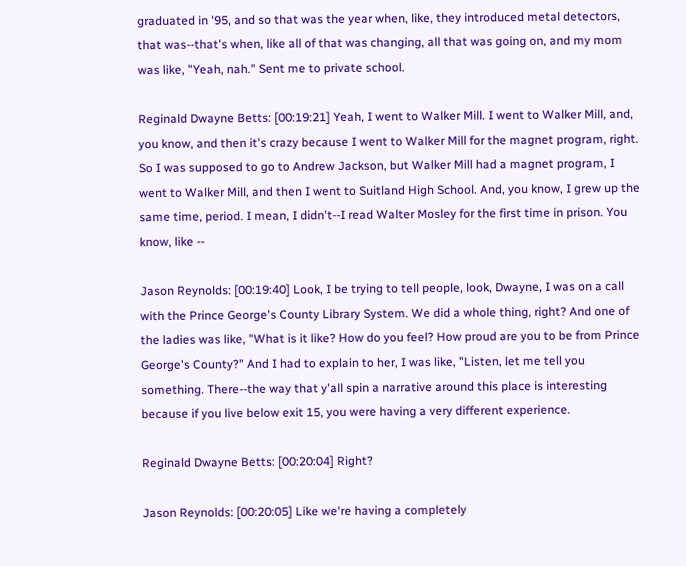graduated in '95, and so that was the year when, like, they introduced metal detectors, that was--that's when, like all of that was changing, all that was going on, and my mom was like, "Yeah, nah." Sent me to private school.

Reginald Dwayne Betts: [00:19:21] Yeah, I went to Walker Mill. I went to Walker Mill, and, you know, and then it's crazy because I went to Walker Mill for the magnet program, right. So I was supposed to go to Andrew Jackson, but Walker Mill had a magnet program, I went to Walker Mill, and then I went to Suitland High School. And, you know, I grew up the same time, period. I mean, I didn't--I read Walter Mosley for the first time in prison. You know, like --

Jason Reynolds: [00:19:40] Look, I be trying to tell people, look, Dwayne, I was on a call with the Prince George's County Library System. We did a whole thing, right? And one of the ladies was like, "What is it like? How do you feel? How proud are you to be from Prince George's County?" And I had to explain to her, I was like, "Listen, let me tell you something. There--the way that y'all spin a narrative around this place is interesting because if you live below exit 15, you were having a very different experience.

Reginald Dwayne Betts: [00:20:04] Right?

Jason Reynolds: [00:20:05] Like we're having a completely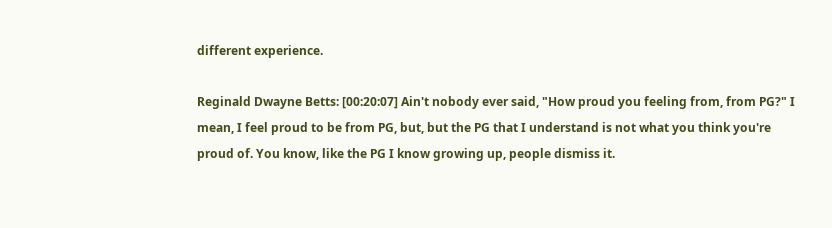different experience.

Reginald Dwayne Betts: [00:20:07] Ain't nobody ever said, "How proud you feeling from, from PG?" I mean, I feel proud to be from PG, but, but the PG that I understand is not what you think you're proud of. You know, like the PG I know growing up, people dismiss it.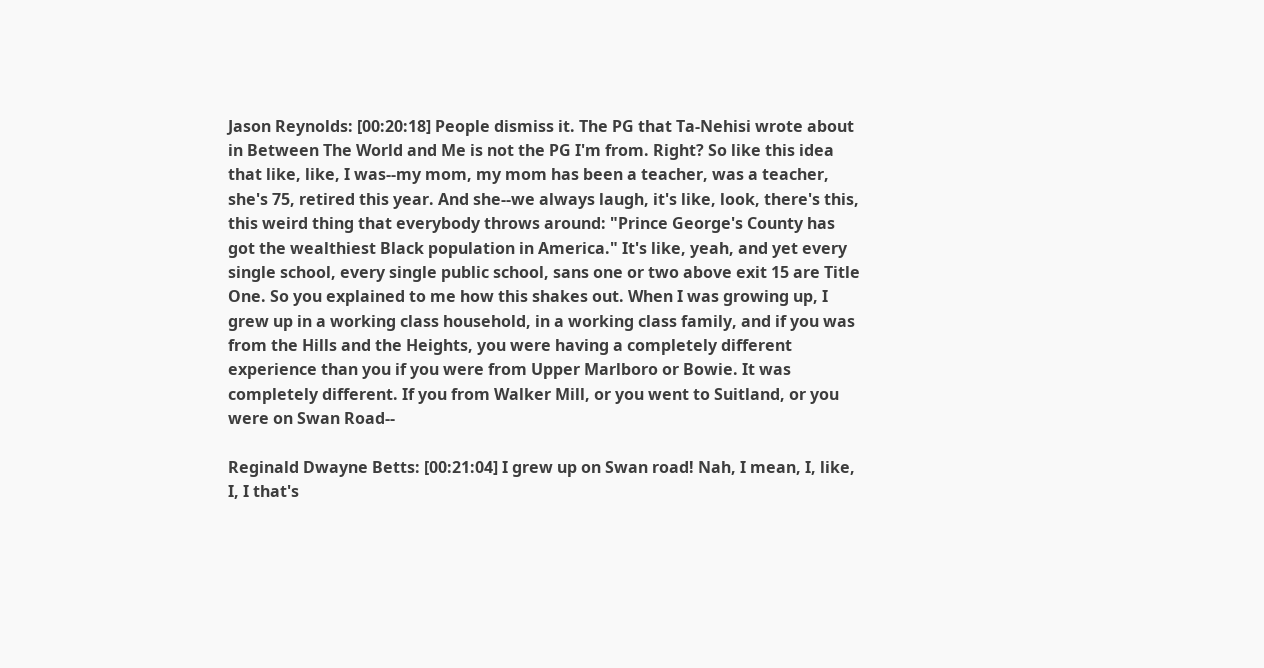Jason Reynolds: [00:20:18] People dismiss it. The PG that Ta-Nehisi wrote about  in Between The World and Me is not the PG I'm from. Right? So like this idea that like, like, I was--my mom, my mom has been a teacher, was a teacher, she's 75, retired this year. And she--we always laugh, it's like, look, there's this, this weird thing that everybody throws around: "Prince George's County has got the wealthiest Black population in America." It's like, yeah, and yet every single school, every single public school, sans one or two above exit 15 are Title One. So you explained to me how this shakes out. When I was growing up, I grew up in a working class household, in a working class family, and if you was from the Hills and the Heights, you were having a completely different experience than you if you were from Upper Marlboro or Bowie. It was completely different. If you from Walker Mill, or you went to Suitland, or you were on Swan Road--

Reginald Dwayne Betts: [00:21:04] I grew up on Swan road! Nah, I mean, I, like, I, I that's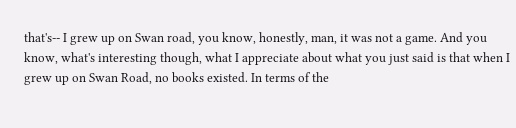that's-- I grew up on Swan road, you know, honestly, man, it was not a game. And you know, what's interesting though, what I appreciate about what you just said is that when I grew up on Swan Road, no books existed. In terms of the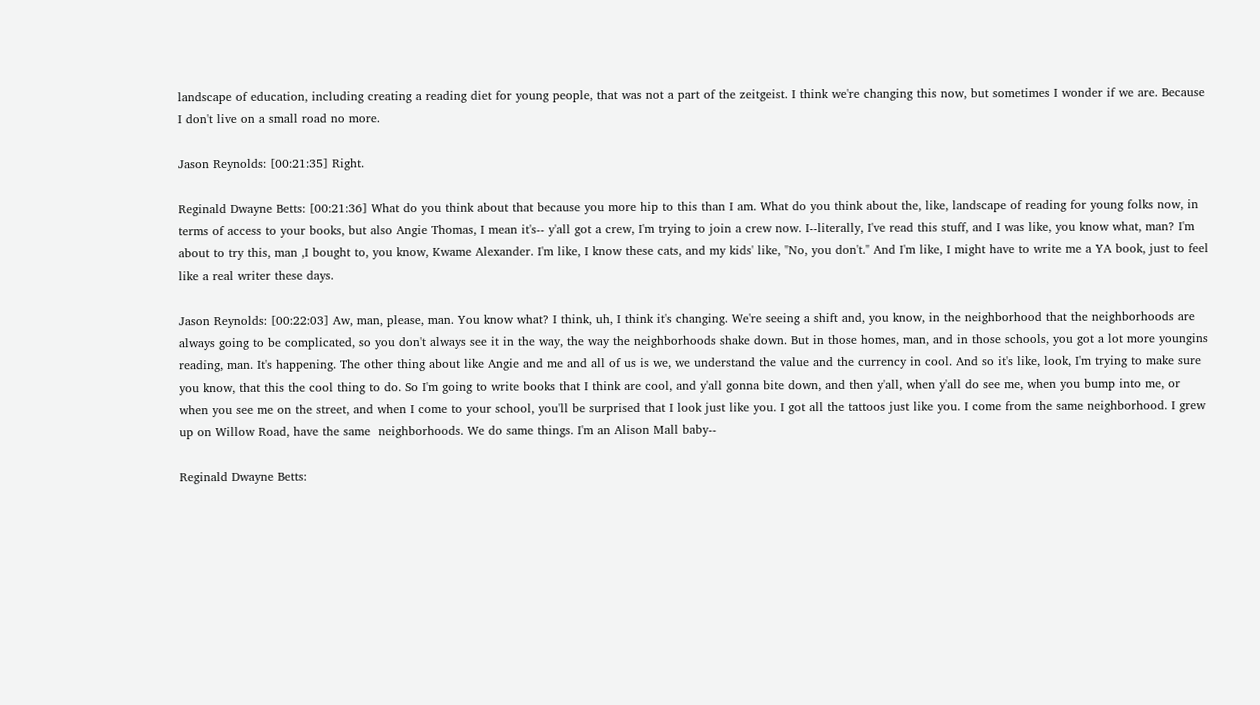landscape of education, including creating a reading diet for young people, that was not a part of the zeitgeist. I think we're changing this now, but sometimes I wonder if we are. Because I don't live on a small road no more.

Jason Reynolds: [00:21:35] Right.

Reginald Dwayne Betts: [00:21:36] What do you think about that because you more hip to this than I am. What do you think about the, like, landscape of reading for young folks now, in terms of access to your books, but also Angie Thomas, I mean it's-- y'all got a crew, I'm trying to join a crew now. I--literally, I've read this stuff, and I was like, you know what, man? I'm about to try this, man ,I bought to, you know, Kwame Alexander. I'm like, I know these cats, and my kids' like, "No, you don't." And I'm like, I might have to write me a YA book, just to feel like a real writer these days.

Jason Reynolds: [00:22:03] Aw, man, please, man. You know what? I think, uh, I think it's changing. We're seeing a shift and, you know, in the neighborhood that the neighborhoods are always going to be complicated, so you don't always see it in the way, the way the neighborhoods shake down. But in those homes, man, and in those schools, you got a lot more youngins reading, man. It's happening. The other thing about like Angie and me and all of us is we, we understand the value and the currency in cool. And so it's like, look, I'm trying to make sure you know, that this the cool thing to do. So I'm going to write books that I think are cool, and y'all gonna bite down, and then y'all, when y'all do see me, when you bump into me, or when you see me on the street, and when I come to your school, you'll be surprised that I look just like you. I got all the tattoos just like you. I come from the same neighborhood. I grew up on Willow Road, have the same  neighborhoods. We do same things. I'm an Alison Mall baby--

Reginald Dwayne Betts: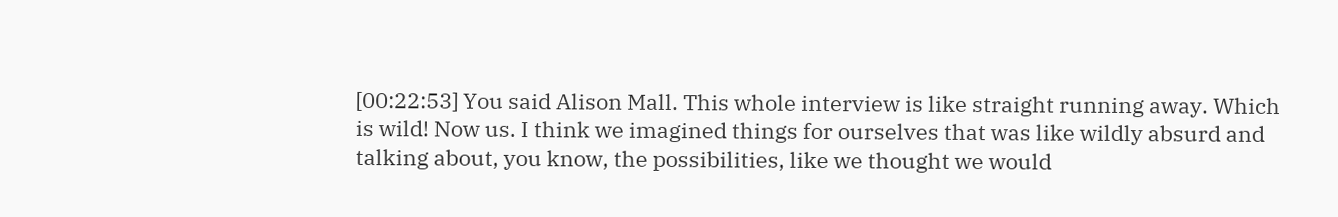[00:22:53] You said Alison Mall. This whole interview is like straight running away. Which is wild! Now us. I think we imagined things for ourselves that was like wildly absurd and talking about, you know, the possibilities, like we thought we would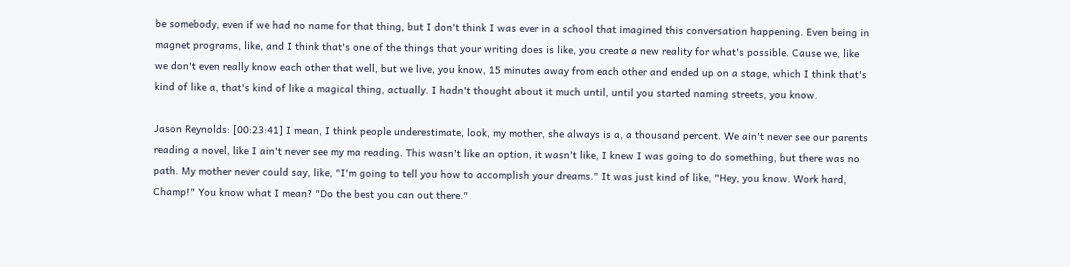be somebody, even if we had no name for that thing, but I don't think I was ever in a school that imagined this conversation happening. Even being in magnet programs, like, and I think that's one of the things that your writing does is like, you create a new reality for what's possible. Cause we, like we don't even really know each other that well, but we live, you know, 15 minutes away from each other and ended up on a stage, which I think that's kind of like a, that's kind of like a magical thing, actually. I hadn't thought about it much until, until you started naming streets, you know.

Jason Reynolds: [00:23:41] I mean, I think people underestimate, look, my mother, she always is a, a thousand percent. We ain't never see our parents reading a novel, like I ain't never see my ma reading. This wasn't like an option, it wasn't like, I knew I was going to do something, but there was no path. My mother never could say, like, "I'm going to tell you how to accomplish your dreams." It was just kind of like, "Hey, you know. Work hard, Champ!" You know what I mean? "Do the best you can out there."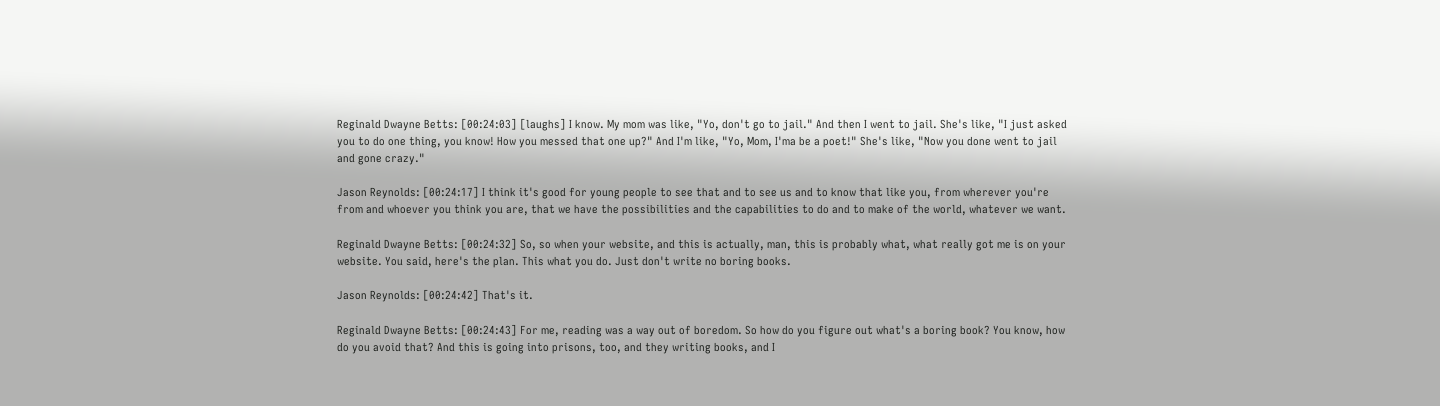Reginald Dwayne Betts: [00:24:03] [laughs] I know. My mom was like, "Yo, don't go to jail." And then I went to jail. She's like, "I just asked you to do one thing, you know! How you messed that one up?" And I'm like, "Yo, Mom, I'ma be a poet!" She's like, "Now you done went to jail and gone crazy."

Jason Reynolds: [00:24:17] I think it's good for young people to see that and to see us and to know that like you, from wherever you're from and whoever you think you are, that we have the possibilities and the capabilities to do and to make of the world, whatever we want.

Reginald Dwayne Betts: [00:24:32] So, so when your website, and this is actually, man, this is probably what, what really got me is on your website. You said, here's the plan. This what you do. Just don't write no boring books.

Jason Reynolds: [00:24:42] That's it.

Reginald Dwayne Betts: [00:24:43] For me, reading was a way out of boredom. So how do you figure out what's a boring book? You know, how do you avoid that? And this is going into prisons, too, and they writing books, and I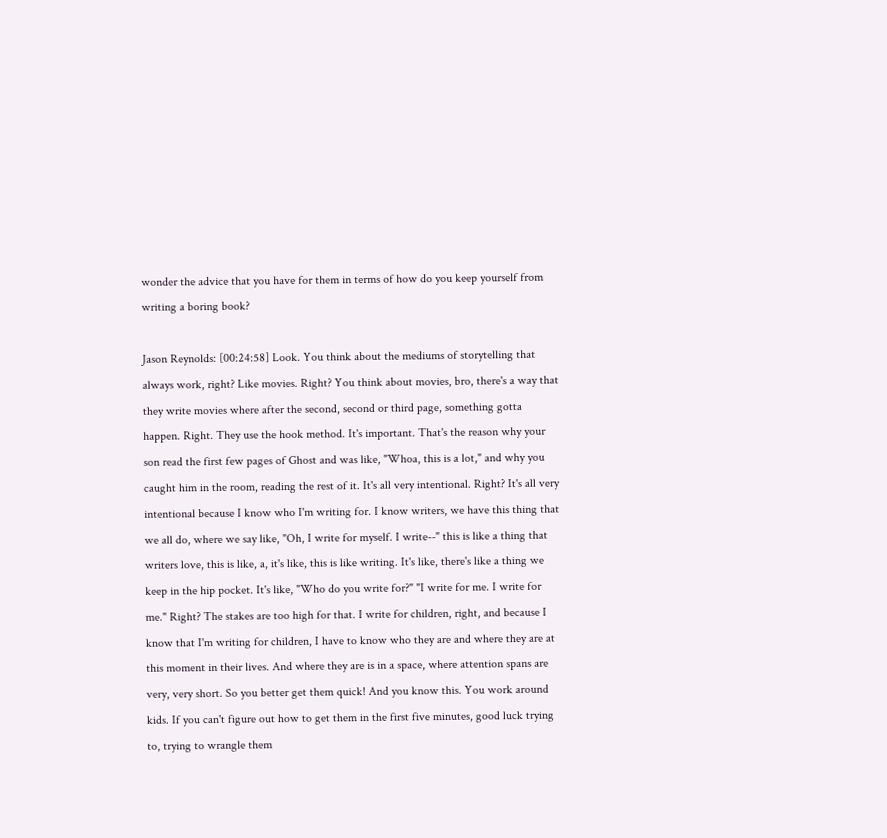wonder the advice that you have for them in terms of how do you keep yourself from writing a boring book?

Jason Reynolds: [00:24:58] Look. You think about the mediums of storytelling that always work, right? Like movies. Right? You think about movies, bro, there's a way that they write movies where after the second, second or third page, something gotta happen. Right. They use the hook method. It's important. That's the reason why your son read the first few pages of Ghost and was like, "Whoa, this is a lot," and why you caught him in the room, reading the rest of it. It's all very intentional. Right? It's all very intentional because I know who I'm writing for. I know writers, we have this thing that we all do, where we say like, "Oh, I write for myself. I write--" this is like a thing that writers love, this is like, a, it's like, this is like writing. It's like, there's like a thing we keep in the hip pocket. It's like, "Who do you write for?" "I write for me. I write for me." Right? The stakes are too high for that. I write for children, right, and because I know that I'm writing for children, I have to know who they are and where they are at this moment in their lives. And where they are is in a space, where attention spans are very, very short. So you better get them quick! And you know this. You work around kids. If you can't figure out how to get them in the first five minutes, good luck trying to, trying to wrangle them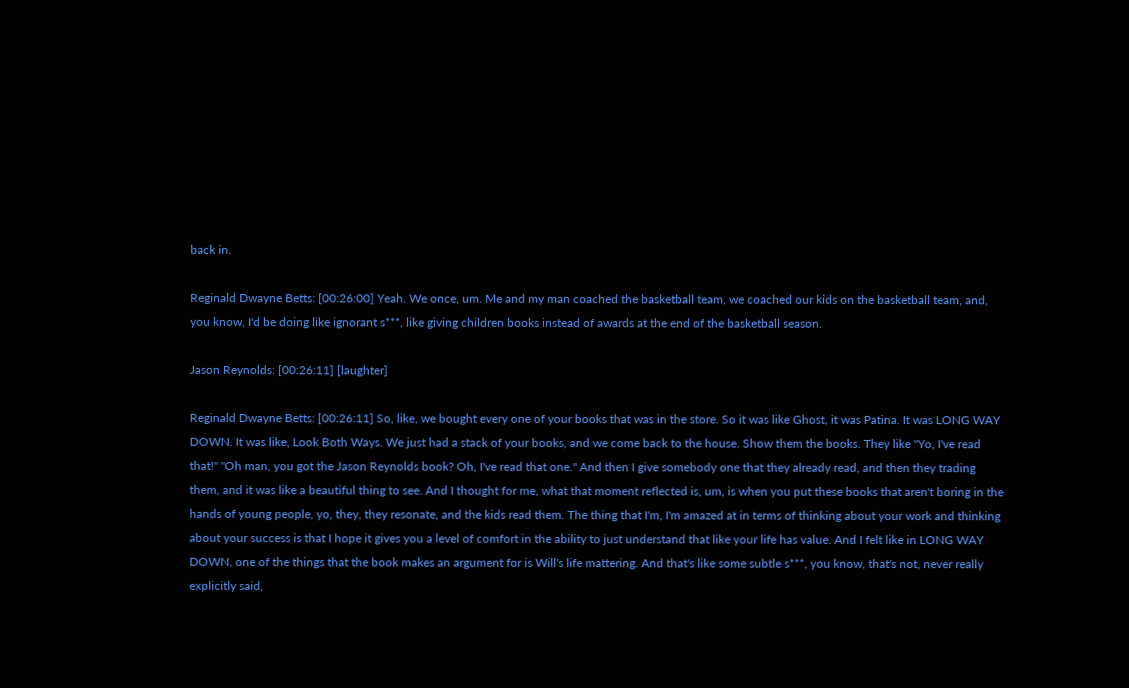back in.

Reginald Dwayne Betts: [00:26:00] Yeah. We once, um. Me and my man coached the basketball team, we coached our kids on the basketball team, and, you know, I'd be doing like ignorant s***, like giving children books instead of awards at the end of the basketball season.

Jason Reynolds: [00:26:11] [laughter]

Reginald Dwayne Betts: [00:26:11] So, like, we bought every one of your books that was in the store. So it was like Ghost, it was Patina. It was LONG WAY DOWN. It was like, Look Both Ways. We just had a stack of your books, and we come back to the house. Show them the books. They like "Yo, I've read that!" "Oh man, you got the Jason Reynolds book? Oh, I've read that one." And then I give somebody one that they already read, and then they trading them, and it was like a beautiful thing to see. And I thought for me, what that moment reflected is, um, is when you put these books that aren't boring in the hands of young people, yo, they, they resonate, and the kids read them. The thing that I'm, I'm amazed at in terms of thinking about your work and thinking about your success is that I hope it gives you a level of comfort in the ability to just understand that like your life has value. And I felt like in LONG WAY DOWN, one of the things that the book makes an argument for is Will's life mattering. And that's like some subtle s***, you know, that's not, never really  explicitly said,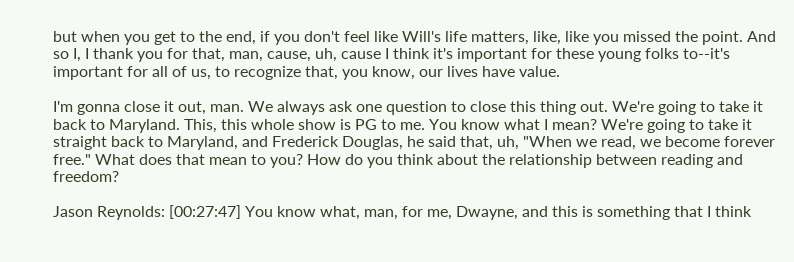but when you get to the end, if you don't feel like Will's life matters, like, like you missed the point. And so I, I thank you for that, man, cause, uh, cause I think it's important for these young folks to--it's important for all of us, to recognize that, you know, our lives have value.

I'm gonna close it out, man. We always ask one question to close this thing out. We're going to take it back to Maryland. This, this whole show is PG to me. You know what I mean? We're going to take it straight back to Maryland, and Frederick Douglas, he said that, uh, "When we read, we become forever free." What does that mean to you? How do you think about the relationship between reading and freedom?

Jason Reynolds: [00:27:47] You know what, man, for me, Dwayne, and this is something that I think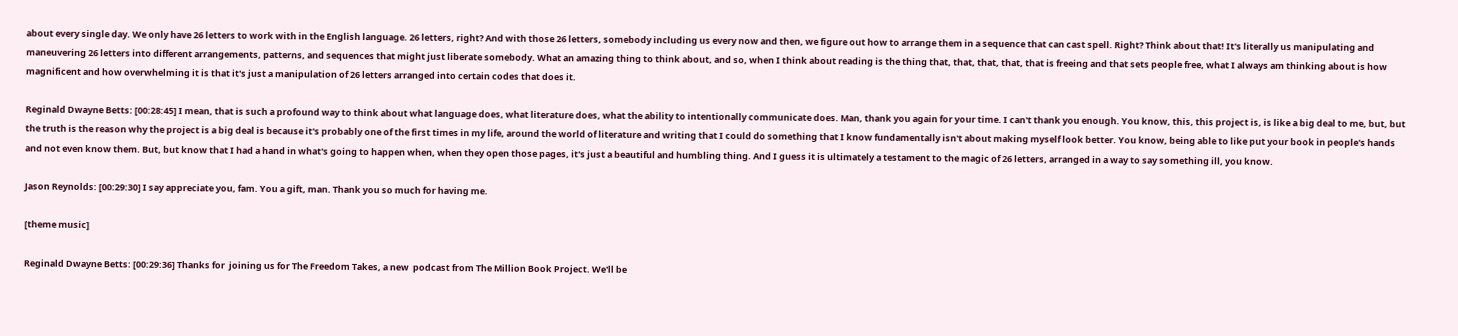about every single day. We only have 26 letters to work with in the English language. 26 letters, right? And with those 26 letters, somebody including us every now and then, we figure out how to arrange them in a sequence that can cast spell. Right? Think about that! It's literally us manipulating and maneuvering 26 letters into different arrangements, patterns, and sequences that might just liberate somebody. What an amazing thing to think about, and so, when I think about reading is the thing that, that, that, that, that is freeing and that sets people free, what I always am thinking about is how magnificent and how overwhelming it is that it's just a manipulation of 26 letters arranged into certain codes that does it.

Reginald Dwayne Betts: [00:28:45] I mean, that is such a profound way to think about what language does, what literature does, what the ability to intentionally communicate does. Man, thank you again for your time. I can't thank you enough. You know, this, this project is, is like a big deal to me, but, but the truth is the reason why the project is a big deal is because it's probably one of the first times in my life, around the world of literature and writing that I could do something that I know fundamentally isn't about making myself look better. You know, being able to like put your book in people's hands and not even know them. But, but know that I had a hand in what's going to happen when, when they open those pages, it's just a beautiful and humbling thing. And I guess it is ultimately a testament to the magic of 26 letters, arranged in a way to say something ill, you know.

Jason Reynolds: [00:29:30] I say appreciate you, fam. You a gift, man. Thank you so much for having me.

[theme music]

Reginald Dwayne Betts: [00:29:36] Thanks for  joining us for The Freedom Takes, a new  podcast from The Million Book Project. We'll be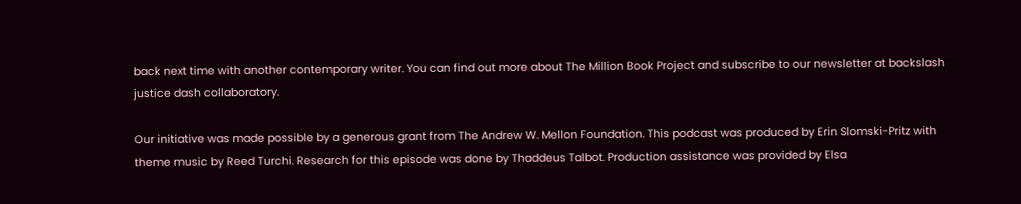back next time with another contemporary writer. You can find out more about The Million Book Project and subscribe to our newsletter at backslash justice dash collaboratory.

Our initiative was made possible by a generous grant from The Andrew W. Mellon Foundation. This podcast was produced by Erin Slomski-Pritz with theme music by Reed Turchi. Research for this episode was done by Thaddeus Talbot. Production assistance was provided by Elsa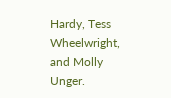Hardy, Tess Wheelwright, and Molly Unger.